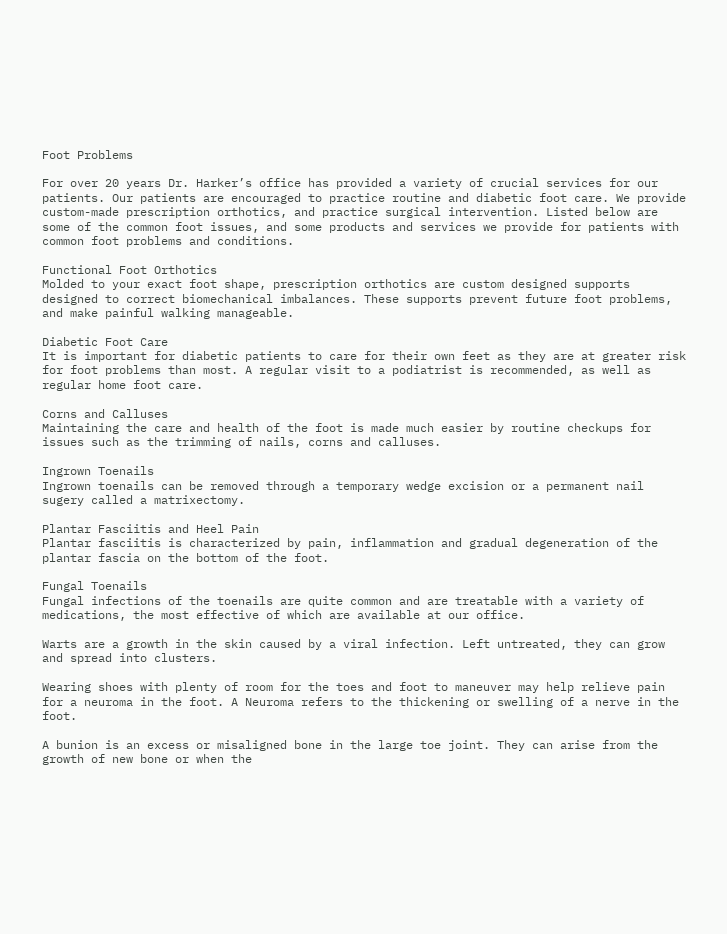Foot Problems

For over 20 years Dr. Harker’s office has provided a variety of crucial services for our patients. Our patients are encouraged to practice routine and diabetic foot care. We provide custom-made prescription orthotics, and practice surgical intervention. Listed below are some of the common foot issues, and some products and services we provide for patients with common foot problems and conditions.

Functional Foot Orthotics
Molded to your exact foot shape, prescription orthotics are custom designed supports designed to correct biomechanical imbalances. These supports prevent future foot problems, and make painful walking manageable.

Diabetic Foot Care
It is important for diabetic patients to care for their own feet as they are at greater risk for foot problems than most. A regular visit to a podiatrist is recommended, as well as regular home foot care.

Corns and Calluses
Maintaining the care and health of the foot is made much easier by routine checkups for issues such as the trimming of nails, corns and calluses.

Ingrown Toenails
Ingrown toenails can be removed through a temporary wedge excision or a permanent nail sugery called a matrixectomy.

Plantar Fasciitis and Heel Pain
Plantar fasciitis is characterized by pain, inflammation and gradual degeneration of the plantar fascia on the bottom of the foot.

Fungal Toenails
Fungal infections of the toenails are quite common and are treatable with a variety of medications, the most effective of which are available at our office.

Warts are a growth in the skin caused by a viral infection. Left untreated, they can grow and spread into clusters.

Wearing shoes with plenty of room for the toes and foot to maneuver may help relieve pain for a neuroma in the foot. A Neuroma refers to the thickening or swelling of a nerve in the foot.

A bunion is an excess or misaligned bone in the large toe joint. They can arise from the growth of new bone or when the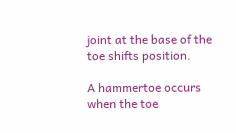joint at the base of the toe shifts position.

A hammertoe occurs when the toe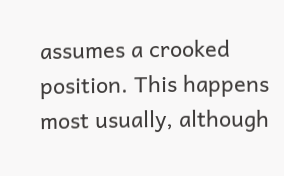assumes a crooked position. This happens most usually, although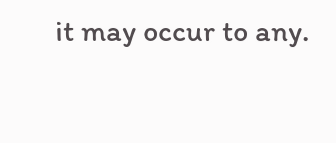it may occur to any.